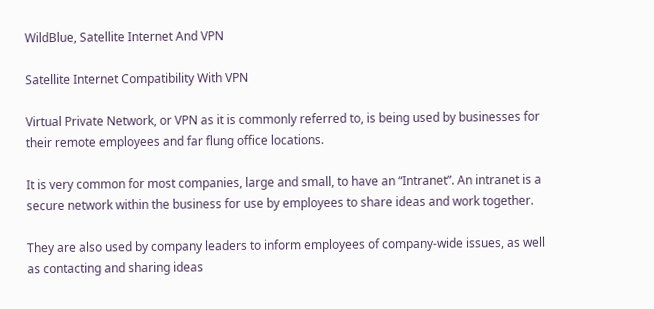WildBlue, Satellite Internet And VPN

Satellite Internet Compatibility With VPN

Virtual Private Network, or VPN as it is commonly referred to, is being used by businesses for their remote employees and far flung office locations.

It is very common for most companies, large and small, to have an “Intranet”. An intranet is a secure network within the business for use by employees to share ideas and work together.

They are also used by company leaders to inform employees of company-wide issues, as well as contacting and sharing ideas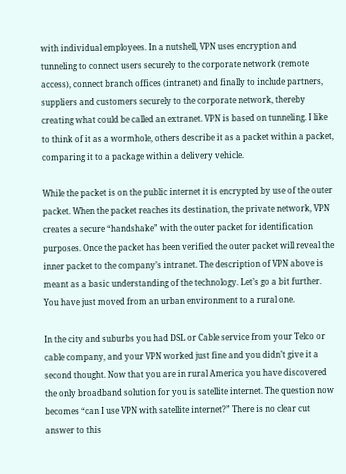with individual employees. In a nutshell, VPN uses encryption and tunneling to connect users securely to the corporate network (remote access), connect branch offices (intranet) and finally to include partners, suppliers and customers securely to the corporate network, thereby creating what could be called an extranet. VPN is based on tunneling. I like to think of it as a wormhole, others describe it as a packet within a packet, comparing it to a package within a delivery vehicle.

While the packet is on the public internet it is encrypted by use of the outer packet. When the packet reaches its destination, the private network, VPN creates a secure “handshake” with the outer packet for identification purposes. Once the packet has been verified the outer packet will reveal the inner packet to the company’s intranet. The description of VPN above is meant as a basic understanding of the technology. Let’s go a bit further. You have just moved from an urban environment to a rural one.

In the city and suburbs you had DSL or Cable service from your Telco or cable company, and your VPN worked just fine and you didn’t give it a second thought. Now that you are in rural America you have discovered the only broadband solution for you is satellite internet. The question now becomes “can I use VPN with satellite internet?” There is no clear cut answer to this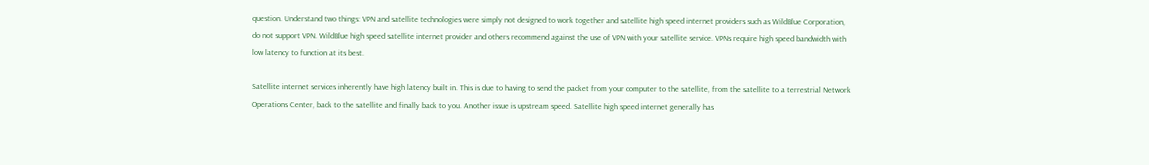question. Understand two things: VPN and satellite technologies were simply not designed to work together and satellite high speed internet providers such as WildBlue Corporation, do not support VPN. WildBlue high speed satellite internet provider and others recommend against the use of VPN with your satellite service. VPNs require high speed bandwidth with low latency to function at its best.

Satellite internet services inherently have high latency built in. This is due to having to send the packet from your computer to the satellite, from the satellite to a terrestrial Network Operations Center, back to the satellite and finally back to you. Another issue is upstream speed. Satellite high speed internet generally has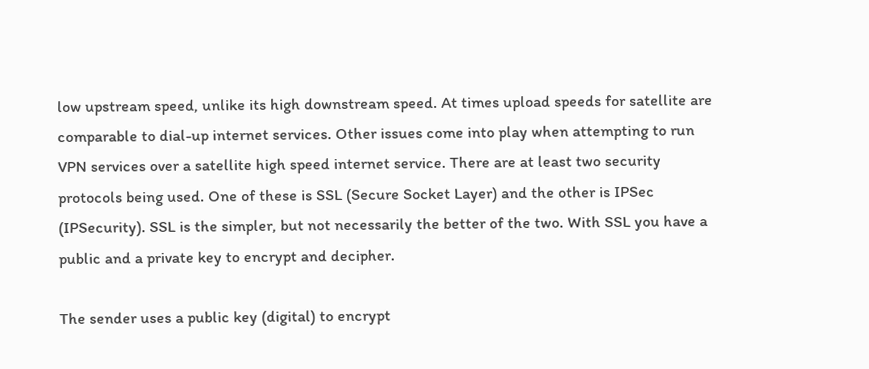low upstream speed, unlike its high downstream speed. At times upload speeds for satellite are comparable to dial-up internet services. Other issues come into play when attempting to run VPN services over a satellite high speed internet service. There are at least two security protocols being used. One of these is SSL (Secure Socket Layer) and the other is IPSec (IPSecurity). SSL is the simpler, but not necessarily the better of the two. With SSL you have a public and a private key to encrypt and decipher.

The sender uses a public key (digital) to encrypt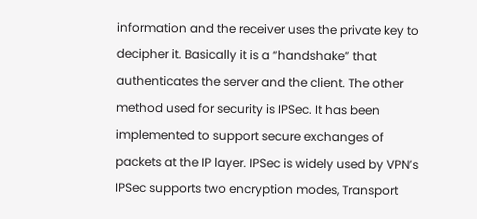information and the receiver uses the private key to decipher it. Basically it is a “handshake” that authenticates the server and the client. The other method used for security is IPSec. It has been implemented to support secure exchanges of packets at the IP layer. IPSec is widely used by VPN’s IPSec supports two encryption modes, Transport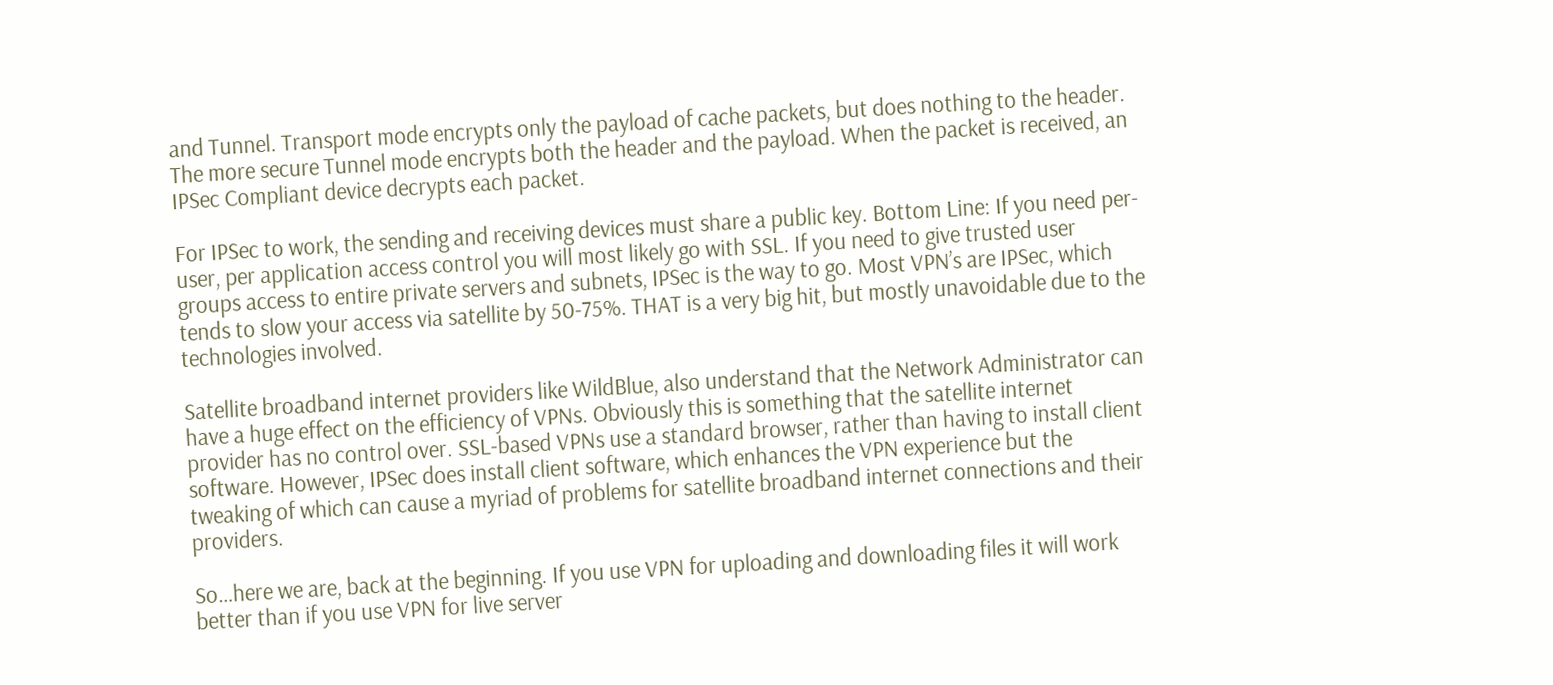and Tunnel. Transport mode encrypts only the payload of cache packets, but does nothing to the header. The more secure Tunnel mode encrypts both the header and the payload. When the packet is received, an IPSec Compliant device decrypts each packet.

For IPSec to work, the sending and receiving devices must share a public key. Bottom Line: If you need per-user, per application access control you will most likely go with SSL. If you need to give trusted user groups access to entire private servers and subnets, IPSec is the way to go. Most VPN’s are IPSec, which tends to slow your access via satellite by 50-75%. THAT is a very big hit, but mostly unavoidable due to the technologies involved.

Satellite broadband internet providers like WildBlue, also understand that the Network Administrator can have a huge effect on the efficiency of VPNs. Obviously this is something that the satellite internet provider has no control over. SSL-based VPNs use a standard browser, rather than having to install client software. However, IPSec does install client software, which enhances the VPN experience but the tweaking of which can cause a myriad of problems for satellite broadband internet connections and their providers.

So…here we are, back at the beginning. If you use VPN for uploading and downloading files it will work better than if you use VPN for live server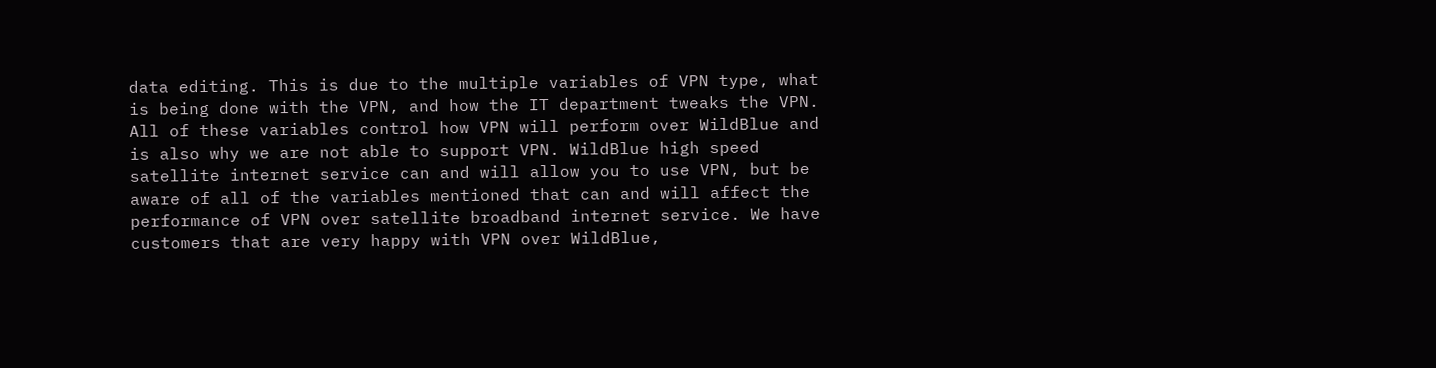data editing. This is due to the multiple variables of VPN type, what is being done with the VPN, and how the IT department tweaks the VPN. All of these variables control how VPN will perform over WildBlue and is also why we are not able to support VPN. WildBlue high speed satellite internet service can and will allow you to use VPN, but be aware of all of the variables mentioned that can and will affect the performance of VPN over satellite broadband internet service. We have customers that are very happy with VPN over WildBlue,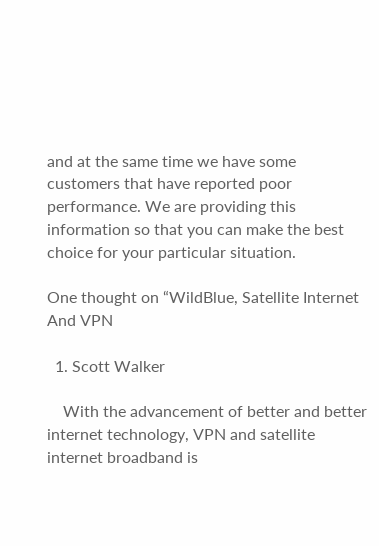and at the same time we have some customers that have reported poor performance. We are providing this information so that you can make the best choice for your particular situation.

One thought on “WildBlue, Satellite Internet And VPN

  1. Scott Walker

    With the advancement of better and better internet technology, VPN and satellite internet broadband is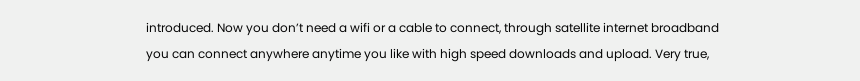introduced. Now you don’t need a wifi or a cable to connect, through satellite internet broadband you can connect anywhere anytime you like with high speed downloads and upload. Very true,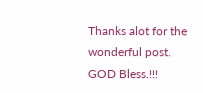Thanks alot for the wonderful post. GOD Bless.!!!